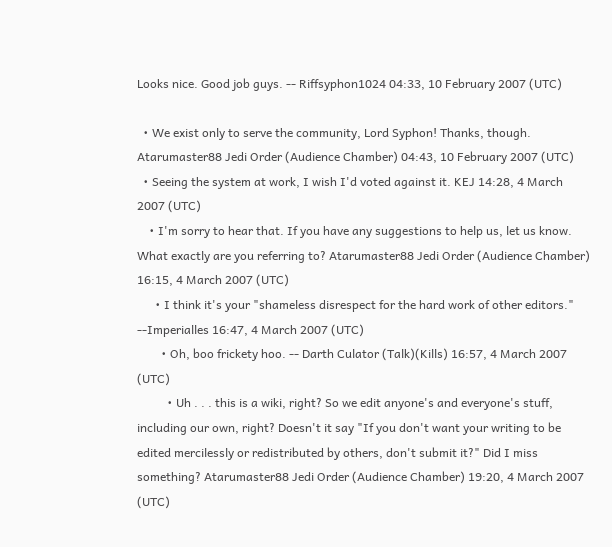Looks nice. Good job guys. -- Riffsyphon1024 04:33, 10 February 2007 (UTC)

  • We exist only to serve the community, Lord Syphon! Thanks, though. Atarumaster88 Jedi Order (Audience Chamber) 04:43, 10 February 2007 (UTC)
  • Seeing the system at work, I wish I'd voted against it. KEJ 14:28, 4 March 2007 (UTC)
    • I'm sorry to hear that. If you have any suggestions to help us, let us know. What exactly are you referring to? Atarumaster88 Jedi Order (Audience Chamber) 16:15, 4 March 2007 (UTC)
      • I think it's your "shameless disrespect for the hard work of other editors." --Imperialles 16:47, 4 March 2007 (UTC)
        • Oh, boo frickety hoo. -- Darth Culator (Talk)(Kills) 16:57, 4 March 2007 (UTC)
          • Uh . . . this is a wiki, right? So we edit anyone's and everyone's stuff, including our own, right? Doesn't it say "If you don't want your writing to be edited mercilessly or redistributed by others, don't submit it?" Did I miss something? Atarumaster88 Jedi Order (Audience Chamber) 19:20, 4 March 2007 (UTC)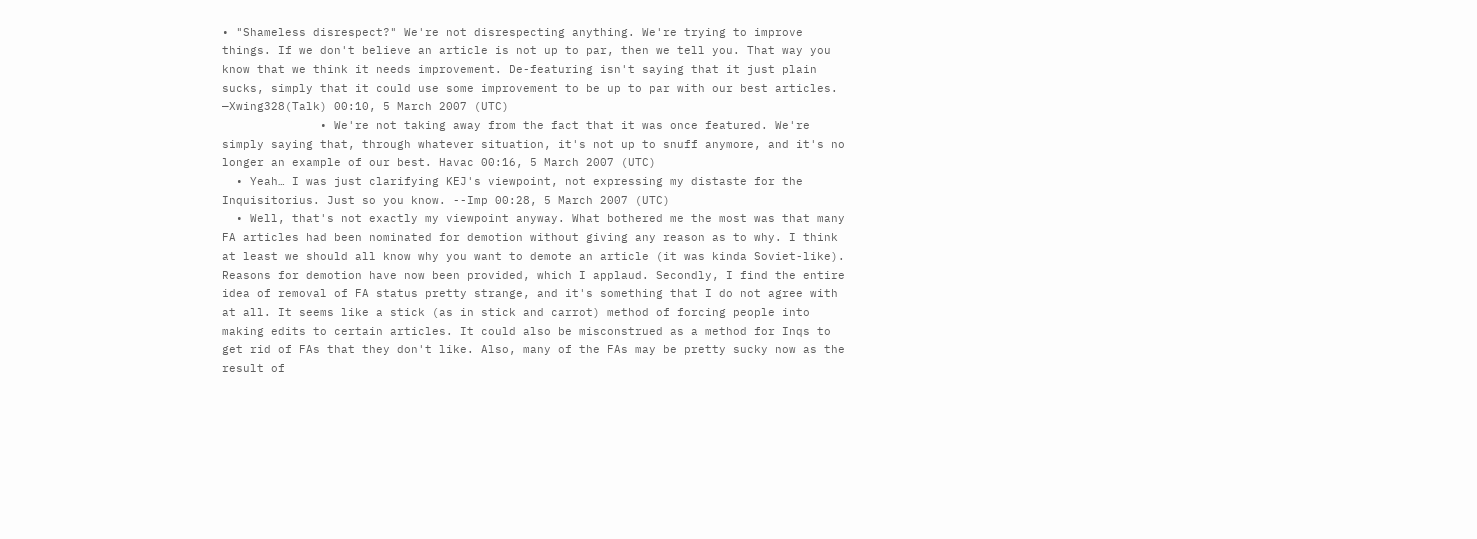• "Shameless disrespect?" We're not disrespecting anything. We're trying to improve things. If we don't believe an article is not up to par, then we tell you. That way you know that we think it needs improvement. De-featuring isn't saying that it just plain sucks, simply that it could use some improvement to be up to par with our best articles. —Xwing328(Talk) 00:10, 5 March 2007 (UTC)
              • We're not taking away from the fact that it was once featured. We're simply saying that, through whatever situation, it's not up to snuff anymore, and it's no longer an example of our best. Havac 00:16, 5 March 2007 (UTC)
  • Yeah… I was just clarifying KEJ's viewpoint, not expressing my distaste for the Inquisitorius. Just so you know. --Imp 00:28, 5 March 2007 (UTC)
  • Well, that's not exactly my viewpoint anyway. What bothered me the most was that many FA articles had been nominated for demotion without giving any reason as to why. I think at least we should all know why you want to demote an article (it was kinda Soviet-like). Reasons for demotion have now been provided, which I applaud. Secondly, I find the entire idea of removal of FA status pretty strange, and it's something that I do not agree with at all. It seems like a stick (as in stick and carrot) method of forcing people into making edits to certain articles. It could also be misconstrued as a method for Inqs to get rid of FAs that they don't like. Also, many of the FAs may be pretty sucky now as the result of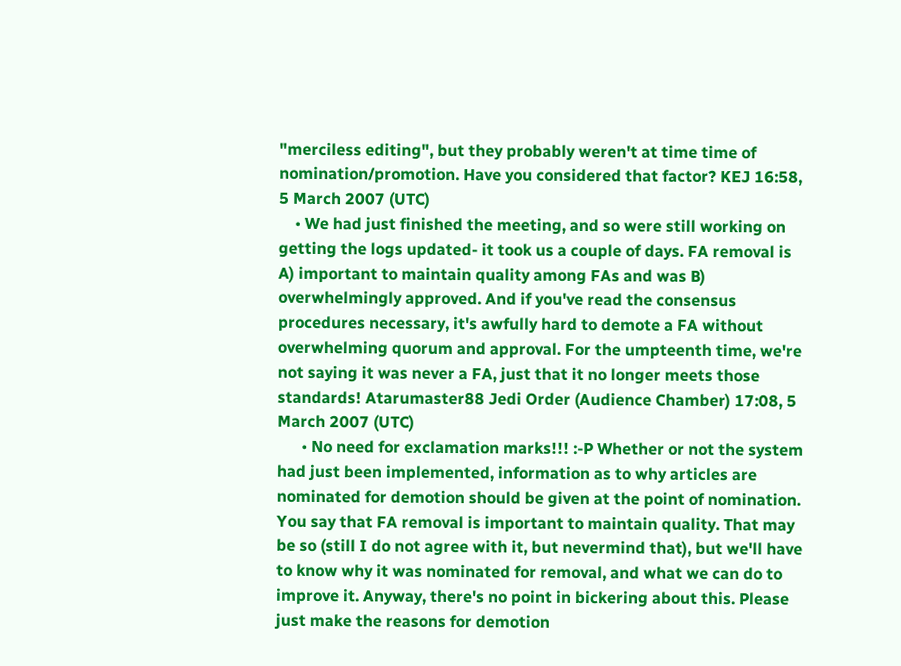"merciless editing", but they probably weren't at time time of nomination/promotion. Have you considered that factor? KEJ 16:58, 5 March 2007 (UTC)
    • We had just finished the meeting, and so were still working on getting the logs updated- it took us a couple of days. FA removal is A) important to maintain quality among FAs and was B) overwhelmingly approved. And if you've read the consensus procedures necessary, it's awfully hard to demote a FA without overwhelming quorum and approval. For the umpteenth time, we're not saying it was never a FA, just that it no longer meets those standards! Atarumaster88 Jedi Order (Audience Chamber) 17:08, 5 March 2007 (UTC)
      • No need for exclamation marks!!! :-P Whether or not the system had just been implemented, information as to why articles are nominated for demotion should be given at the point of nomination. You say that FA removal is important to maintain quality. That may be so (still I do not agree with it, but nevermind that), but we'll have to know why it was nominated for removal, and what we can do to improve it. Anyway, there's no point in bickering about this. Please just make the reasons for demotion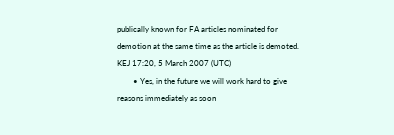publically known for FA articles nominated for demotion at the same time as the article is demoted. KEJ 17:20, 5 March 2007 (UTC)
        • Yes, in the future we will work hard to give reasons immediately as soon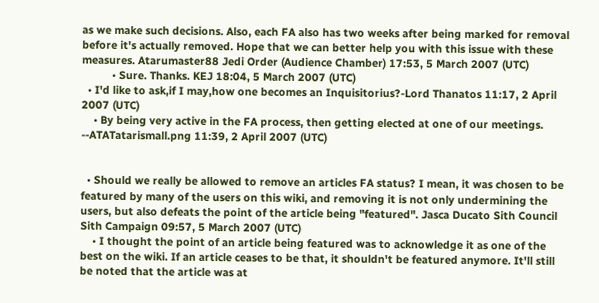as we make such decisions. Also, each FA also has two weeks after being marked for removal before it's actually removed. Hope that we can better help you with this issue with these measures. Atarumaster88 Jedi Order (Audience Chamber) 17:53, 5 March 2007 (UTC)
          • Sure. Thanks. KEJ 18:04, 5 March 2007 (UTC)
  • I'd like to ask,if I may,how one becomes an Inquisitorius?-Lord Thanatos 11:17, 2 April 2007 (UTC)
    • By being very active in the FA process, then getting elected at one of our meetings. --ATATatarismall.png 11:39, 2 April 2007 (UTC)


  • Should we really be allowed to remove an articles FA status? I mean, it was chosen to be featured by many of the users on this wiki, and removing it is not only undermining the users, but also defeats the point of the article being "featured". Jasca Ducato Sith Council Sith Campaign 09:57, 5 March 2007 (UTC)
    • I thought the point of an article being featured was to acknowledge it as one of the best on the wiki. If an article ceases to be that, it shouldn't be featured anymore. It'll still be noted that the article was at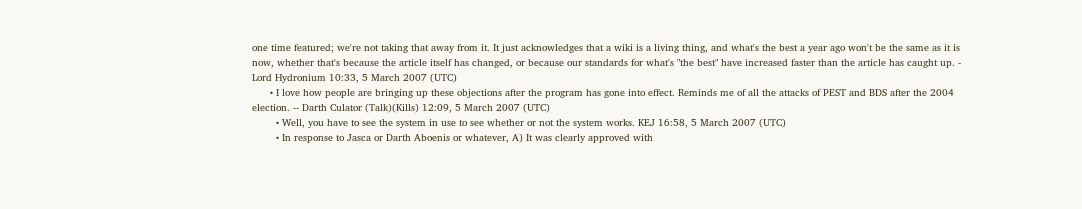one time featured; we're not taking that away from it. It just acknowledges that a wiki is a living thing, and what's the best a year ago won't be the same as it is now, whether that's because the article itself has changed, or because our standards for what's "the best" have increased faster than the article has caught up. - Lord Hydronium 10:33, 5 March 2007 (UTC)
      • I love how people are bringing up these objections after the program has gone into effect. Reminds me of all the attacks of PEST and BDS after the 2004 election. -- Darth Culator (Talk)(Kills) 12:09, 5 March 2007 (UTC)
        • Well, you have to see the system in use to see whether or not the system works. KEJ 16:58, 5 March 2007 (UTC)
        • In response to Jasca or Darth Aboenis or whatever, A) It was clearly approved with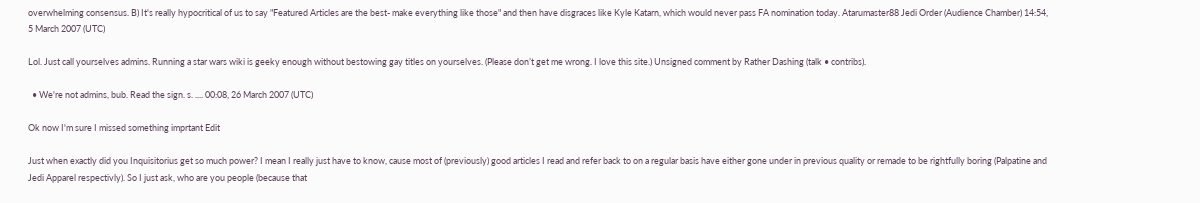overwhelming consensus. B) It's really hypocritical of us to say "Featured Articles are the best- make everything like those" and then have disgraces like Kyle Katarn, which would never pass FA nomination today. Atarumaster88 Jedi Order (Audience Chamber) 14:54, 5 March 2007 (UTC)

Lol. Just call yourselves admins. Running a star wars wiki is geeky enough without bestowing gay titles on yourselves. (Please don’t get me wrong. I love this site.) Unsigned comment by Rather Dashing (talk • contribs).

  • We're not admins, bub. Read the sign. s. .... 00:08, 26 March 2007 (UTC)

Ok now I'm sure I missed something imprtant Edit

Just when exactly did you Inquisitorius get so much power? I mean I really just have to know, cause most of (previously) good articles I read and refer back to on a regular basis have either gone under in previous quality or remade to be rightfully boring (Palpatine and Jedi Apparel respectivly). So I just ask, who are you people (because that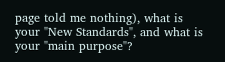page told me nothing), what is your "New Standards", and what is your "main purpose"?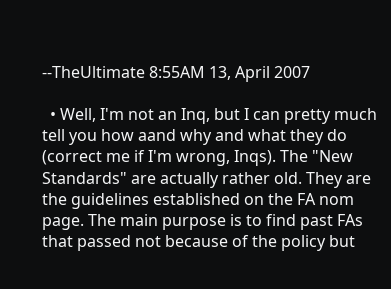--TheUltimate 8:55AM 13, April 2007

  • Well, I'm not an Inq, but I can pretty much tell you how aand why and what they do (correct me if I'm wrong, Inqs). The "New Standards" are actually rather old. They are the guidelines established on the FA nom page. The main purpose is to find past FAs that passed not because of the policy but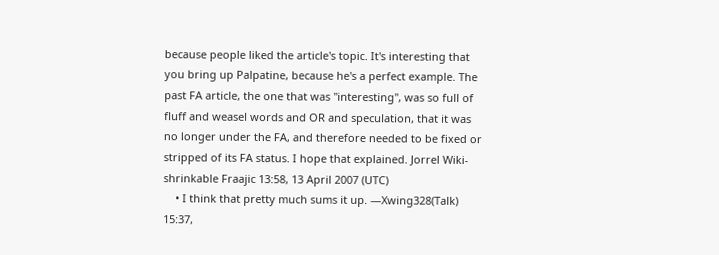because people liked the article's topic. It's interesting that you bring up Palpatine, because he's a perfect example. The past FA article, the one that was "interesting", was so full of fluff and weasel words and OR and speculation, that it was no longer under the FA, and therefore needed to be fixed or stripped of its FA status. I hope that explained. Jorrel Wiki-shrinkable Fraajic 13:58, 13 April 2007 (UTC)
    • I think that pretty much sums it up. —Xwing328(Talk) 15:37,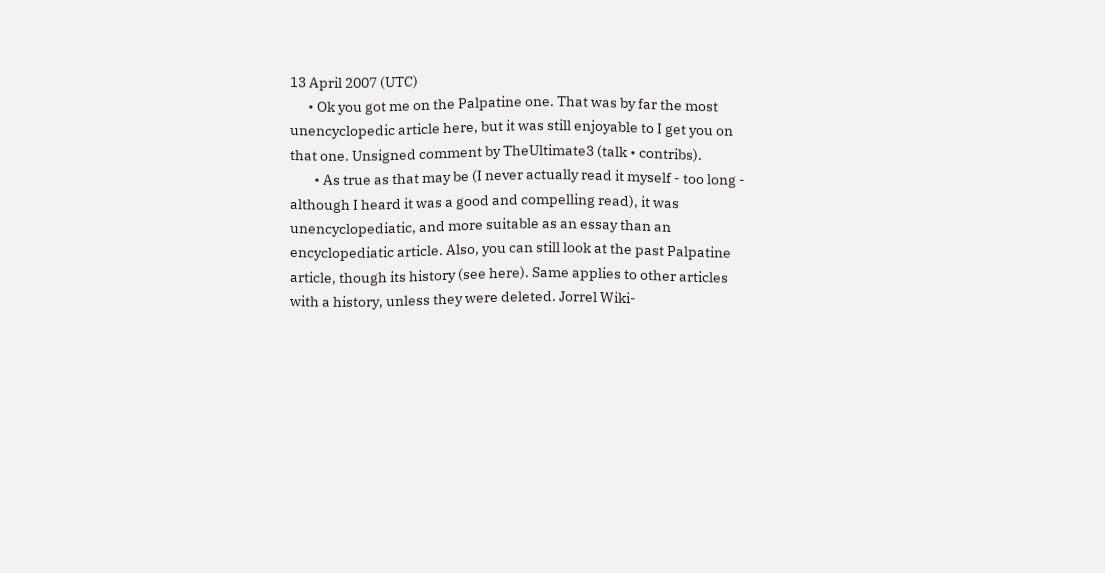13 April 2007 (UTC)
      • Ok you got me on the Palpatine one. That was by far the most unencyclopedic article here, but it was still enjoyable to I get you on that one. Unsigned comment by TheUltimate3 (talk • contribs).
        • As true as that may be (I never actually read it myself - too long - although I heard it was a good and compelling read), it was unencyclopediatic, and more suitable as an essay than an encyclopediatic article. Also, you can still look at the past Palpatine article, though its history (see here). Same applies to other articles with a history, unless they were deleted. Jorrel Wiki-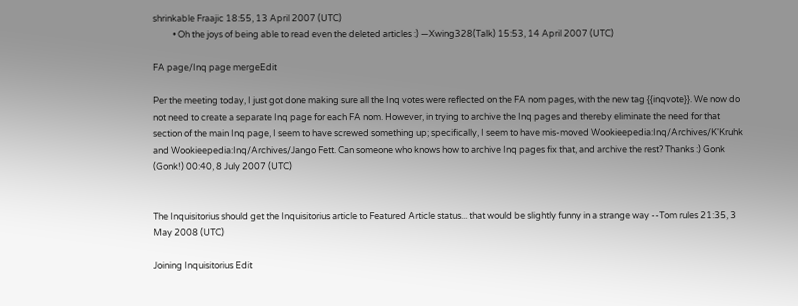shrinkable Fraajic 18:55, 13 April 2007 (UTC)
          • Oh the joys of being able to read even the deleted articles :) —Xwing328(Talk) 15:53, 14 April 2007 (UTC)

FA page/Inq page mergeEdit

Per the meeting today, I just got done making sure all the Inq votes were reflected on the FA nom pages, with the new tag {{inqvote}}. We now do not need to create a separate Inq page for each FA nom. However, in trying to archive the Inq pages and thereby eliminate the need for that section of the main Inq page, I seem to have screwed something up; specifically, I seem to have mis-moved Wookieepedia:Inq/Archives/K'Kruhk and Wookieepedia:Inq/Archives/Jango Fett. Can someone who knows how to archive Inq pages fix that, and archive the rest? Thanks :) Gonk (Gonk!) 00:40, 8 July 2007 (UTC)


The Inquisitorius should get the Inquisitorius article to Featured Article status... that would be slightly funny in a strange way --Tom rules 21:35, 3 May 2008 (UTC)

Joining Inquisitorius Edit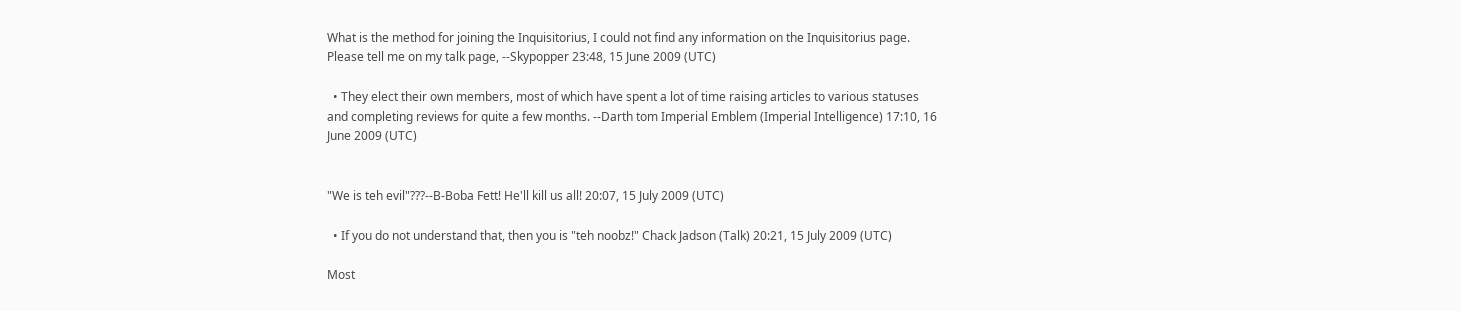What is the method for joining the Inquisitorius, I could not find any information on the Inquisitorius page. Please tell me on my talk page, --Skypopper 23:48, 15 June 2009 (UTC)

  • They elect their own members, most of which have spent a lot of time raising articles to various statuses and completing reviews for quite a few months. --Darth tom Imperial Emblem (Imperial Intelligence) 17:10, 16 June 2009 (UTC)


"We is teh evil"???--B-Boba Fett! He'll kill us all! 20:07, 15 July 2009 (UTC)

  • If you do not understand that, then you is "teh noobz!" Chack Jadson (Talk) 20:21, 15 July 2009 (UTC)

Most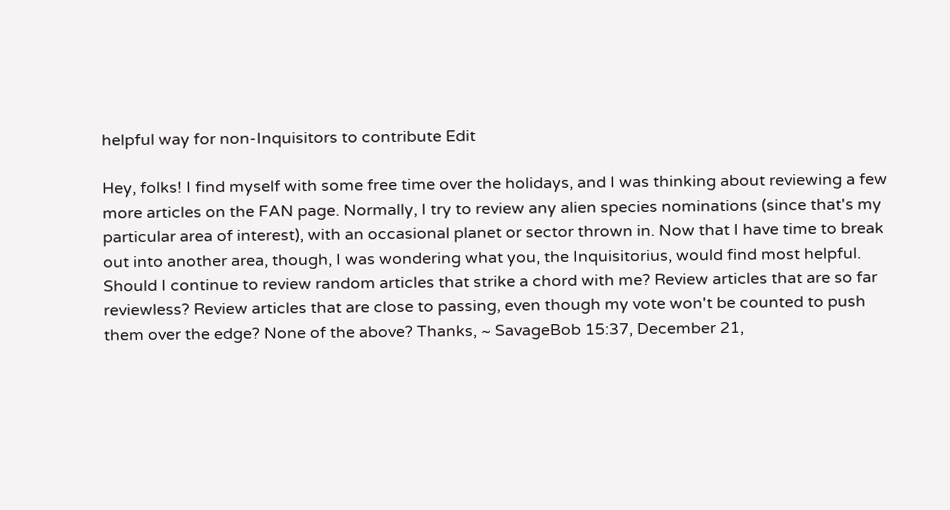helpful way for non-Inquisitors to contribute Edit

Hey, folks! I find myself with some free time over the holidays, and I was thinking about reviewing a few more articles on the FAN page. Normally, I try to review any alien species nominations (since that's my particular area of interest), with an occasional planet or sector thrown in. Now that I have time to break out into another area, though, I was wondering what you, the Inquisitorius, would find most helpful. Should I continue to review random articles that strike a chord with me? Review articles that are so far reviewless? Review articles that are close to passing, even though my vote won't be counted to push them over the edge? None of the above? Thanks, ~ SavageBob 15:37, December 21,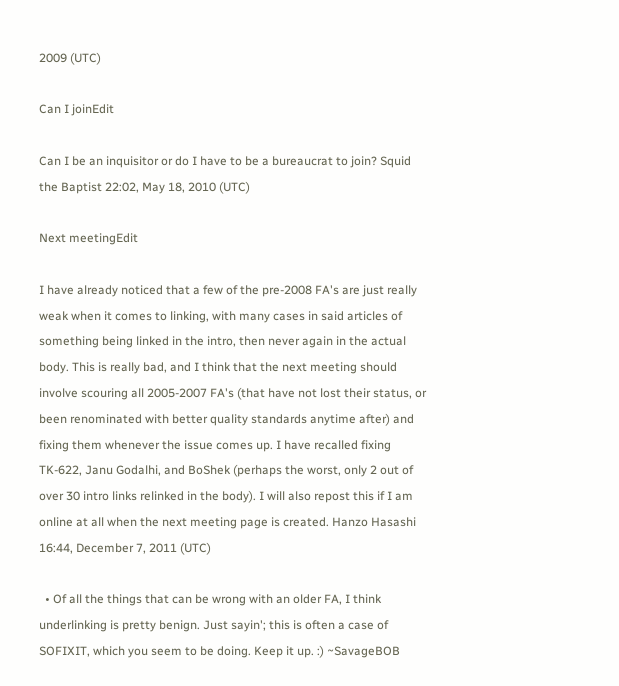2009 (UTC)

Can I joinEdit

Can I be an inquisitor or do I have to be a bureaucrat to join? Squid the Baptist 22:02, May 18, 2010 (UTC)

Next meetingEdit

I have already noticed that a few of the pre-2008 FA's are just really weak when it comes to linking, with many cases in said articles of something being linked in the intro, then never again in the actual body. This is really bad, and I think that the next meeting should involve scouring all 2005-2007 FA's (that have not lost their status, or been renominated with better quality standards anytime after) and fixing them whenever the issue comes up. I have recalled fixing TK-622, Janu Godalhi, and BoShek (perhaps the worst, only 2 out of over 30 intro links relinked in the body). I will also repost this if I am online at all when the next meeting page is created. Hanzo Hasashi 16:44, December 7, 2011 (UTC)

  • Of all the things that can be wrong with an older FA, I think underlinking is pretty benign. Just sayin'; this is often a case of SOFIXIT, which you seem to be doing. Keep it up. :) ~SavageBOB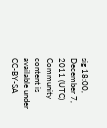sig 18:00, December 7, 2011 (UTC)
Community content is available under CC-BY-SA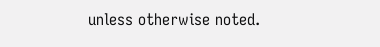unless otherwise noted.